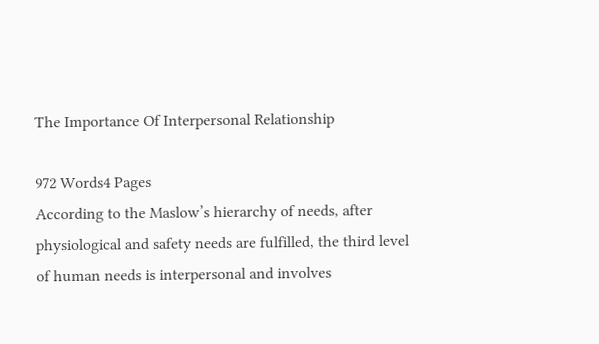The Importance Of Interpersonal Relationship

972 Words4 Pages
According to the Maslow’s hierarchy of needs, after physiological and safety needs are fulfilled, the third level of human needs is interpersonal and involves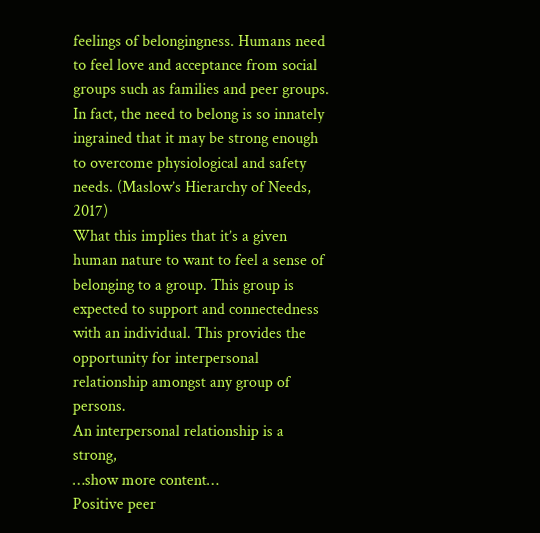feelings of belongingness. Humans need to feel love and acceptance from social groups such as families and peer groups. In fact, the need to belong is so innately ingrained that it may be strong enough to overcome physiological and safety needs. (Maslow’s Hierarchy of Needs, 2017)
What this implies that it’s a given human nature to want to feel a sense of belonging to a group. This group is expected to support and connectedness with an individual. This provides the opportunity for interpersonal relationship amongst any group of persons.
An interpersonal relationship is a strong,
…show more content…
Positive peer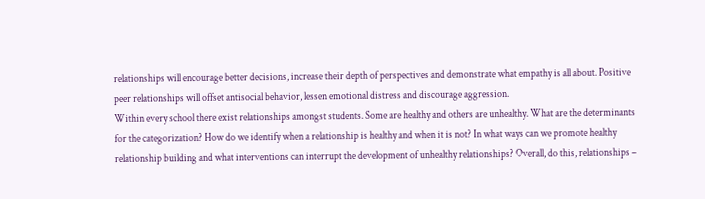relationships will encourage better decisions, increase their depth of perspectives and demonstrate what empathy is all about. Positive peer relationships will offset antisocial behavior, lessen emotional distress and discourage aggression.
Within every school there exist relationships amongst students. Some are healthy and others are unhealthy. What are the determinants for the categorization? How do we identify when a relationship is healthy and when it is not? In what ways can we promote healthy relationship building and what interventions can interrupt the development of unhealthy relationships? Overall, do this, relationships –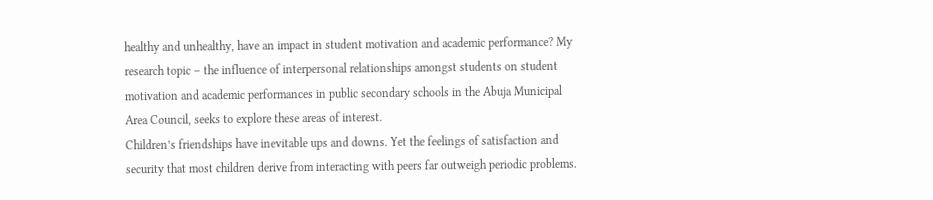healthy and unhealthy, have an impact in student motivation and academic performance? My research topic – the influence of interpersonal relationships amongst students on student motivation and academic performances in public secondary schools in the Abuja Municipal Area Council, seeks to explore these areas of interest.
Children’s friendships have inevitable ups and downs. Yet the feelings of satisfaction and security that most children derive from interacting with peers far outweigh periodic problems.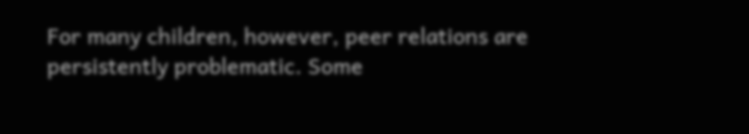For many children, however, peer relations are persistently problematic. Some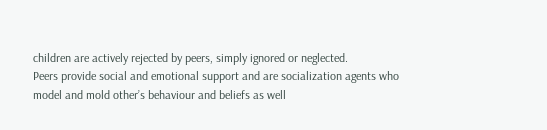children are actively rejected by peers, simply ignored or neglected.
Peers provide social and emotional support and are socialization agents who model and mold other’s behaviour and beliefs as well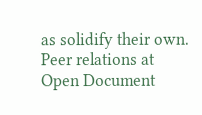as solidify their own. Peer relations at
Open Document